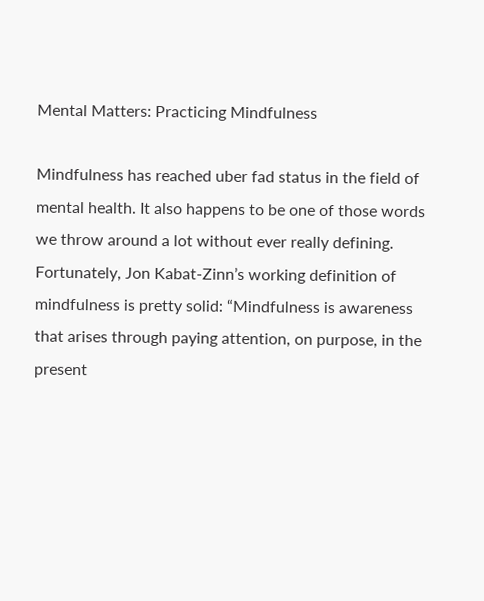Mental Matters: Practicing Mindfulness

Mindfulness has reached uber fad status in the field of mental health. It also happens to be one of those words we throw around a lot without ever really defining. Fortunately, Jon Kabat-Zinn’s working definition of mindfulness is pretty solid: “Mindfulness is awareness that arises through paying attention, on purpose, in the present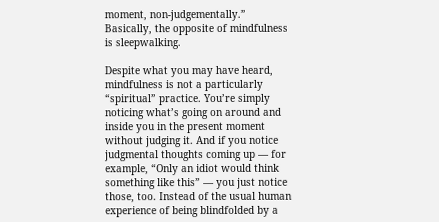moment, non-judgementally.” Basically, the opposite of mindfulness is sleepwalking.

Despite what you may have heard, mindfulness is not a particularly “spiritual” practice. You’re simply noticing what’s going on around and inside you in the present moment without judging it. And if you notice judgmental thoughts coming up — for example, “Only an idiot would think something like this” — you just notice those, too. Instead of the usual human experience of being blindfolded by a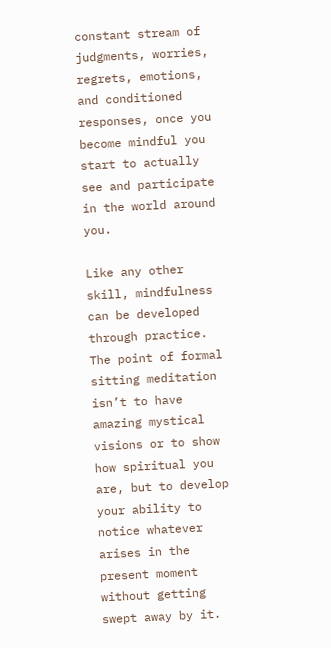constant stream of judgments, worries, regrets, emotions, and conditioned responses, once you become mindful you start to actually see and participate in the world around you.

Like any other skill, mindfulness can be developed through practice. The point of formal sitting meditation isn’t to have amazing mystical visions or to show how spiritual you are, but to develop your ability to notice whatever arises in the present moment without getting swept away by it.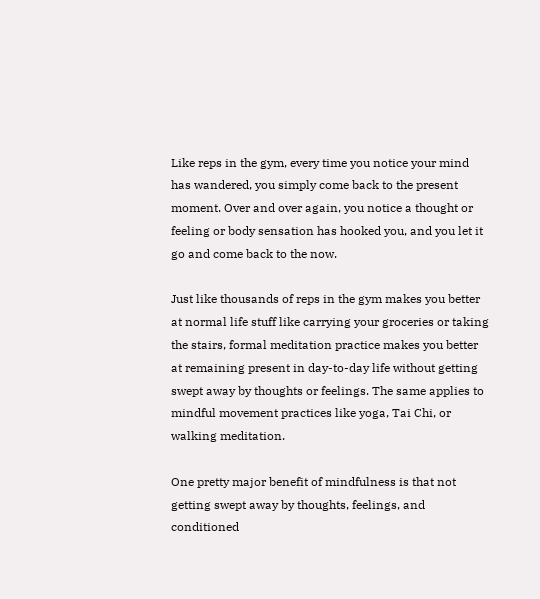Like reps in the gym, every time you notice your mind has wandered, you simply come back to the present moment. Over and over again, you notice a thought or feeling or body sensation has hooked you, and you let it go and come back to the now.

Just like thousands of reps in the gym makes you better at normal life stuff like carrying your groceries or taking the stairs, formal meditation practice makes you better at remaining present in day-to-day life without getting swept away by thoughts or feelings. The same applies to mindful movement practices like yoga, Tai Chi, or walking meditation.

One pretty major benefit of mindfulness is that not getting swept away by thoughts, feelings, and conditioned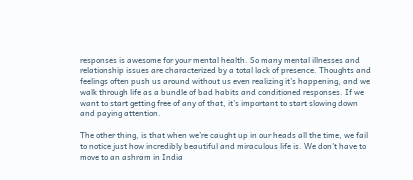responses is awesome for your mental health. So many mental illnesses and relationship issues are characterized by a total lack of presence. Thoughts and feelings often push us around without us even realizing it’s happening, and we walk through life as a bundle of bad habits and conditioned responses. If we want to start getting free of any of that, it’s important to start slowing down and paying attention.

The other thing, is that when we’re caught up in our heads all the time, we fail to notice just how incredibly beautiful and miraculous life is. We don’t have to move to an ashram in India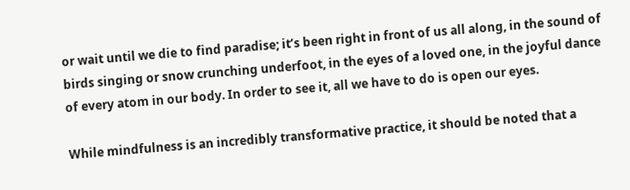or wait until we die to find paradise; it’s been right in front of us all along, in the sound of birds singing or snow crunching underfoot, in the eyes of a loved one, in the joyful dance of every atom in our body. In order to see it, all we have to do is open our eyes.

While mindfulness is an incredibly transformative practice, it should be noted that a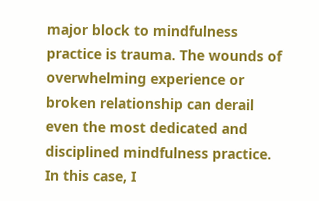major block to mindfulness practice is trauma. The wounds of overwhelming experience or broken relationship can derail even the most dedicated and disciplined mindfulness practice. In this case, I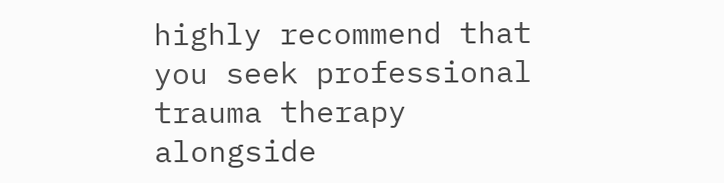highly recommend that you seek professional trauma therapy alongside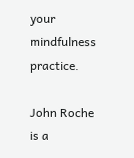your mindfulness practice.

John Roche is a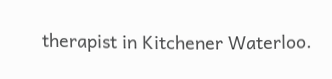therapist in Kitchener Waterloo.